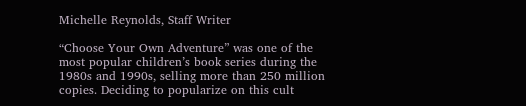Michelle Reynolds, Staff Writer

“Choose Your Own Adventure” was one of the most popular children’s book series during the 1980s and 1990s, selling more than 250 million copies. Deciding to popularize on this cult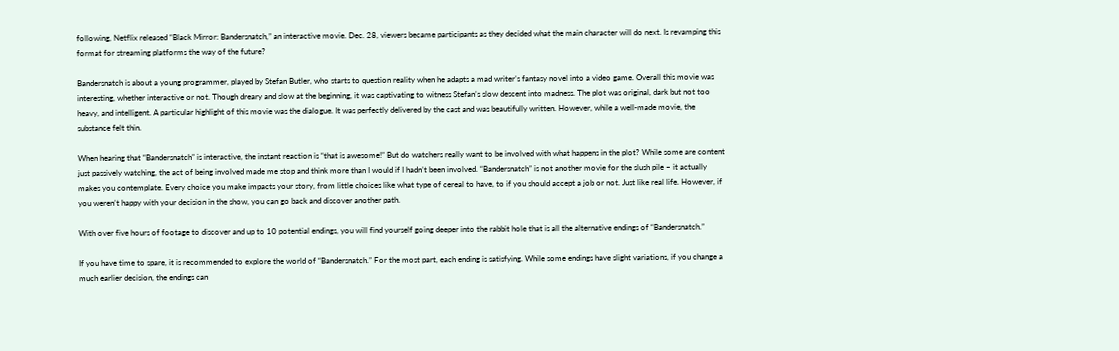following, Netflix released “Black Mirror: Bandersnatch,” an interactive movie. Dec. 28, viewers became participants as they decided what the main character will do next. Is revamping this format for streaming platforms the way of the future?

Bandersnatch is about a young programmer, played by Stefan Butler, who starts to question reality when he adapts a mad writer’s fantasy novel into a video game. Overall this movie was interesting, whether interactive or not. Though dreary and slow at the beginning, it was captivating to witness Stefan’s slow descent into madness. The plot was original, dark but not too heavy, and intelligent. A particular highlight of this movie was the dialogue. It was perfectly delivered by the cast and was beautifully written. However, while a well-made movie, the substance felt thin.

When hearing that “Bandersnatch” is interactive, the instant reaction is “that is awesome!” But do watchers really want to be involved with what happens in the plot? While some are content just passively watching, the act of being involved made me stop and think more than I would if I hadn’t been involved. “Bandersnatch” is not another movie for the slush pile – it actually makes you contemplate. Every choice you make impacts your story, from little choices like what type of cereal to have, to if you should accept a job or not. Just like real life. However, if you weren’t happy with your decision in the show, you can go back and discover another path.

With over five hours of footage to discover and up to 10 potential endings, you will find yourself going deeper into the rabbit hole that is all the alternative endings of “Bandersnatch.”

If you have time to spare, it is recommended to explore the world of “Bandersnatch.” For the most part, each ending is satisfying. While some endings have slight variations, if you change a much earlier decision, the endings can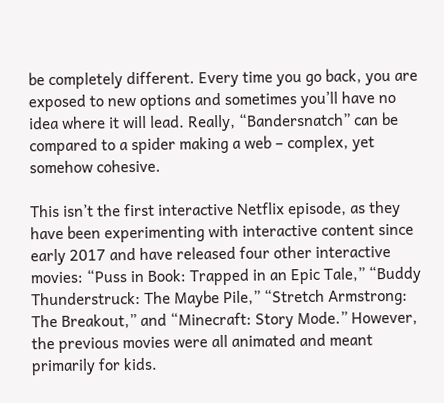be completely different. Every time you go back, you are exposed to new options and sometimes you’ll have no idea where it will lead. Really, “Bandersnatch” can be compared to a spider making a web – complex, yet somehow cohesive.

This isn’t the first interactive Netflix episode, as they have been experimenting with interactive content since early 2017 and have released four other interactive movies: “Puss in Book: Trapped in an Epic Tale,” “Buddy Thunderstruck: The Maybe Pile,” “Stretch Armstrong: The Breakout,” and “Minecraft: Story Mode.” However, the previous movies were all animated and meant primarily for kids.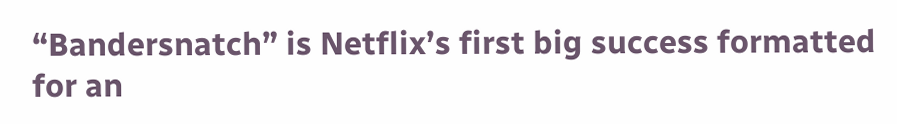“Bandersnatch” is Netflix’s first big success formatted for an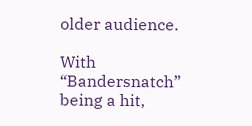older audience.

With “Bandersnatch” being a hit,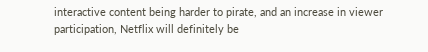interactive content being harder to pirate, and an increase in viewer participation, Netflix will definitely be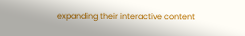expanding their interactive content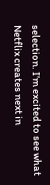selection. I’m excited to see what Netflix creates next in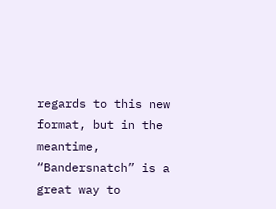regards to this new format, but in the meantime, “Bandersnatch” is a great way to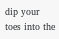dip your toes into the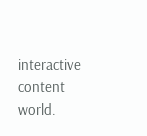interactive content world.